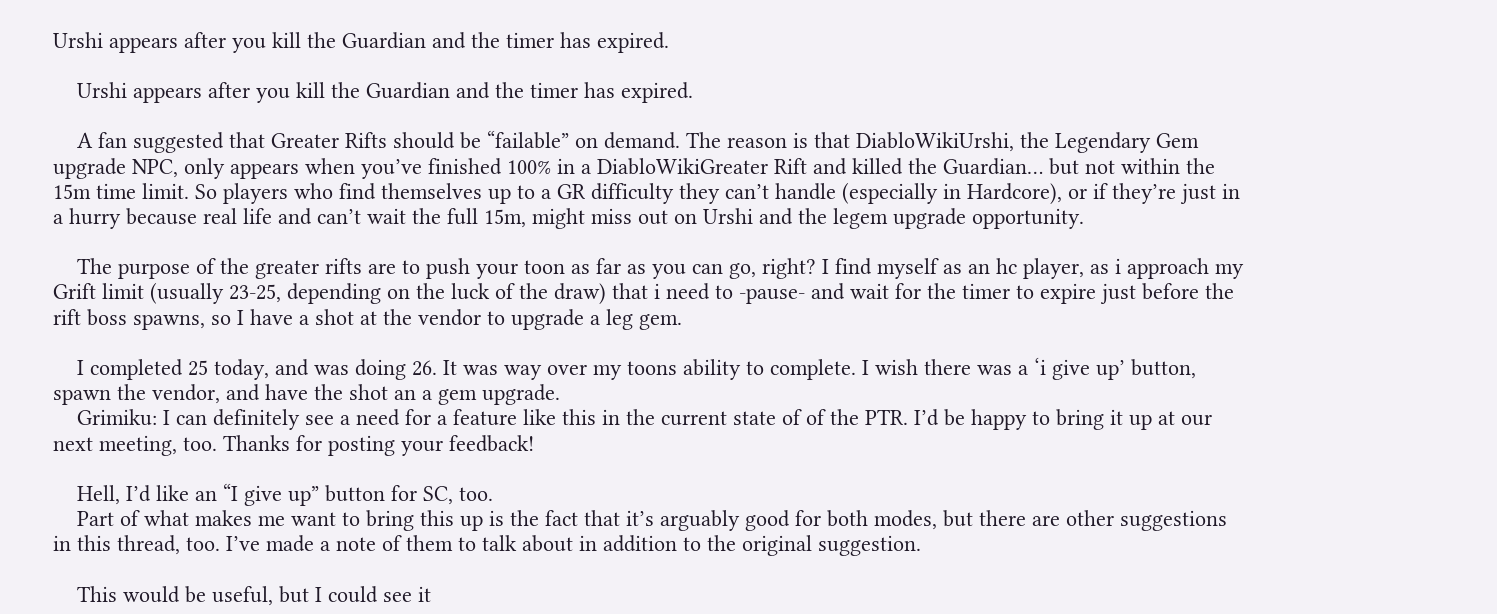Urshi appears after you kill the Guardian and the timer has expired.

    Urshi appears after you kill the Guardian and the timer has expired.

    A fan suggested that Greater Rifts should be “failable” on demand. The reason is that DiabloWikiUrshi, the Legendary Gem upgrade NPC, only appears when you’ve finished 100% in a DiabloWikiGreater Rift and killed the Guardian… but not within the 15m time limit. So players who find themselves up to a GR difficulty they can’t handle (especially in Hardcore), or if they’re just in a hurry because real life and can’t wait the full 15m, might miss out on Urshi and the legem upgrade opportunity.

    The purpose of the greater rifts are to push your toon as far as you can go, right? I find myself as an hc player, as i approach my Grift limit (usually 23-25, depending on the luck of the draw) that i need to -pause- and wait for the timer to expire just before the rift boss spawns, so I have a shot at the vendor to upgrade a leg gem.

    I completed 25 today, and was doing 26. It was way over my toons ability to complete. I wish there was a ‘i give up’ button, spawn the vendor, and have the shot an a gem upgrade.
    Grimiku: I can definitely see a need for a feature like this in the current state of of the PTR. I’d be happy to bring it up at our next meeting, too. Thanks for posting your feedback!

    Hell, I’d like an “I give up” button for SC, too.
    Part of what makes me want to bring this up is the fact that it’s arguably good for both modes, but there are other suggestions in this thread, too. I’ve made a note of them to talk about in addition to the original suggestion.

    This would be useful, but I could see it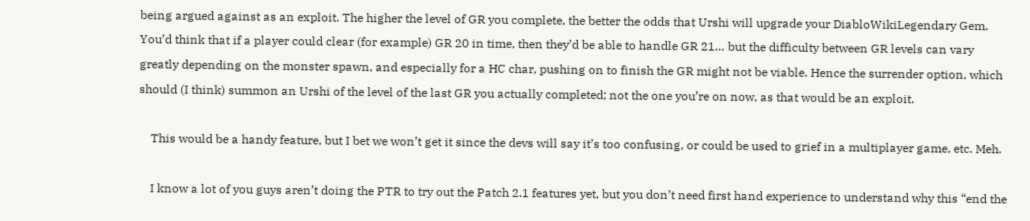being argued against as an exploit. The higher the level of GR you complete, the better the odds that Urshi will upgrade your DiabloWikiLegendary Gem. You’d think that if a player could clear (for example) GR 20 in time, then they’d be able to handle GR 21… but the difficulty between GR levels can vary greatly depending on the monster spawn, and especially for a HC char, pushing on to finish the GR might not be viable. Hence the surrender option, which should (I think) summon an Urshi of the level of the last GR you actually completed; not the one you’re on now, as that would be an exploit.

    This would be a handy feature, but I bet we won’t get it since the devs will say it’s too confusing, or could be used to grief in a multiplayer game, etc. Meh.

    I know a lot of you guys aren’t doing the PTR to try out the Patch 2.1 features yet, but you don’t need first hand experience to understand why this “end the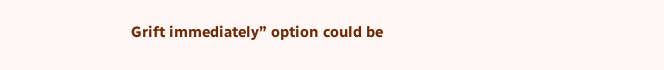Grift immediately” option could be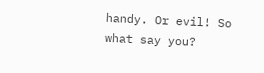handy. Or evil! So what say you?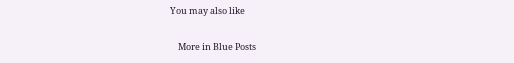You may also like

    More in Blue Posts